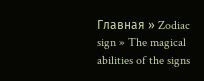Главная » Zodiac sign » The magical abilities of the signs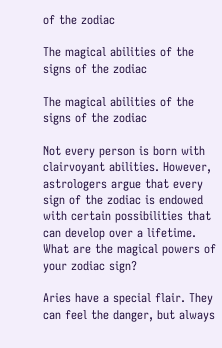of the zodiac

The magical abilities of the signs of the zodiac

The magical abilities of the signs of the zodiac

Not every person is born with clairvoyant abilities. However, astrologers argue that every sign of the zodiac is endowed with certain possibilities that can develop over a lifetime. What are the magical powers of your zodiac sign?

Aries have a special flair. They can feel the danger, but always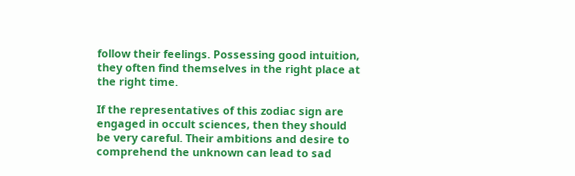follow their feelings. Possessing good intuition, they often find themselves in the right place at the right time.

If the representatives of this zodiac sign are engaged in occult sciences, then they should be very careful. Their ambitions and desire to comprehend the unknown can lead to sad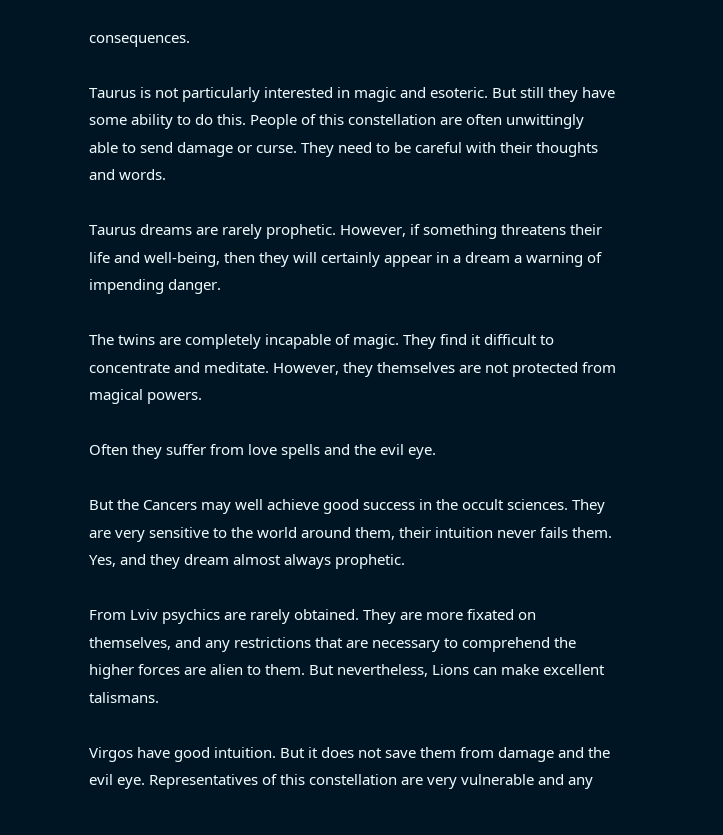consequences.

Taurus is not particularly interested in magic and esoteric. But still they have some ability to do this. People of this constellation are often unwittingly able to send damage or curse. They need to be careful with their thoughts and words.

Taurus dreams are rarely prophetic. However, if something threatens their life and well-being, then they will certainly appear in a dream a warning of impending danger.

The twins are completely incapable of magic. They find it difficult to concentrate and meditate. However, they themselves are not protected from magical powers.

Often they suffer from love spells and the evil eye.

But the Cancers may well achieve good success in the occult sciences. They are very sensitive to the world around them, their intuition never fails them. Yes, and they dream almost always prophetic.

From Lviv psychics are rarely obtained. They are more fixated on themselves, and any restrictions that are necessary to comprehend the higher forces are alien to them. But nevertheless, Lions can make excellent talismans.

Virgos have good intuition. But it does not save them from damage and the evil eye. Representatives of this constellation are very vulnerable and any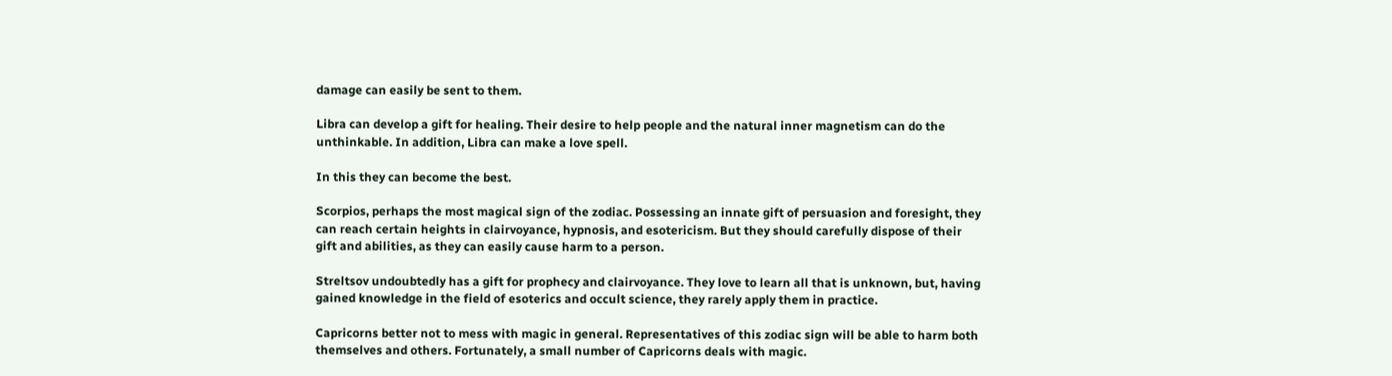damage can easily be sent to them.

Libra can develop a gift for healing. Their desire to help people and the natural inner magnetism can do the unthinkable. In addition, Libra can make a love spell.

In this they can become the best.

Scorpios, perhaps the most magical sign of the zodiac. Possessing an innate gift of persuasion and foresight, they can reach certain heights in clairvoyance, hypnosis, and esotericism. But they should carefully dispose of their gift and abilities, as they can easily cause harm to a person.

Streltsov undoubtedly has a gift for prophecy and clairvoyance. They love to learn all that is unknown, but, having gained knowledge in the field of esoterics and occult science, they rarely apply them in practice.

Capricorns better not to mess with magic in general. Representatives of this zodiac sign will be able to harm both themselves and others. Fortunately, a small number of Capricorns deals with magic.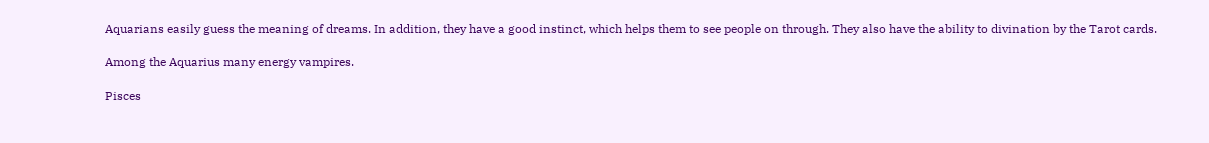Aquarians easily guess the meaning of dreams. In addition, they have a good instinct, which helps them to see people on through. They also have the ability to divination by the Tarot cards.

Among the Aquarius many energy vampires.

Pisces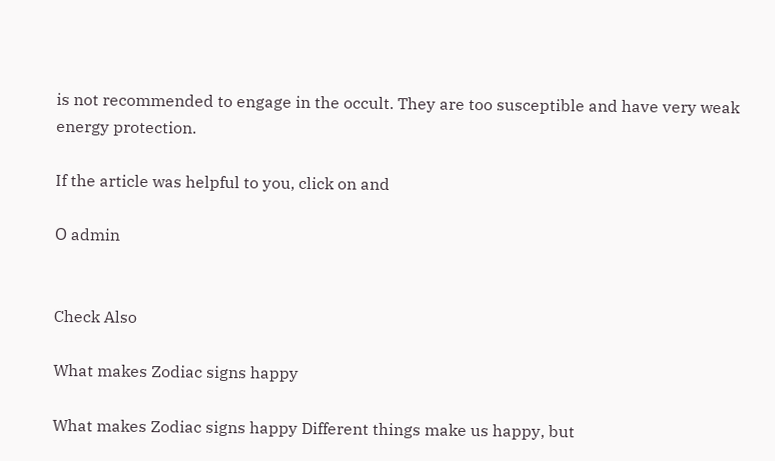is not recommended to engage in the occult. They are too susceptible and have very weak energy protection.

If the article was helpful to you, click on and

О admin


Check Also

What makes Zodiac signs happy

What makes Zodiac signs happy Different things make us happy, but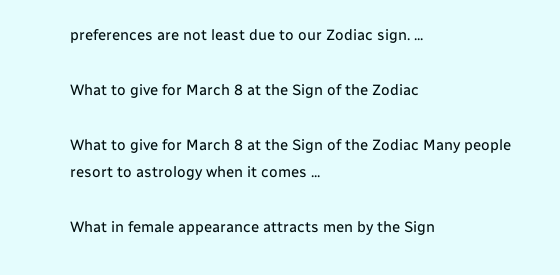preferences are not least due to our Zodiac sign. ...

What to give for March 8 at the Sign of the Zodiac

What to give for March 8 at the Sign of the Zodiac Many people resort to astrology when it comes ...

What in female appearance attracts men by the Sign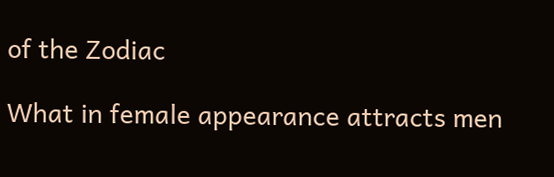of the Zodiac

What in female appearance attracts men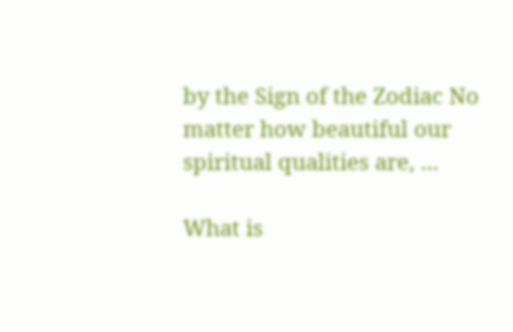by the Sign of the Zodiac No matter how beautiful our spiritual qualities are, ...

What is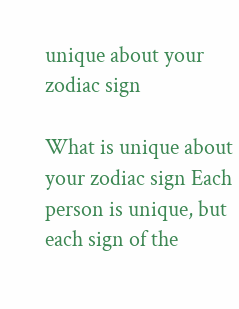unique about your zodiac sign

What is unique about your zodiac sign Each person is unique, but each sign of the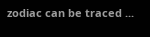zodiac can be traced ...